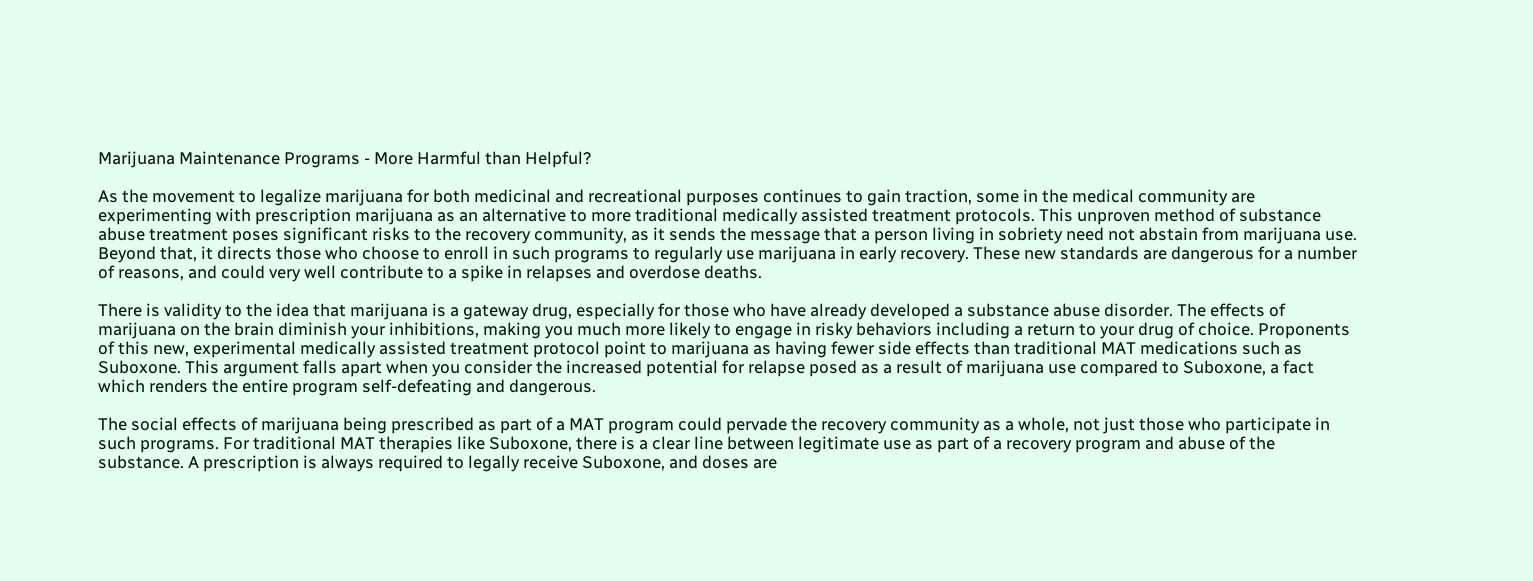Marijuana Maintenance Programs - More Harmful than Helpful?

As the movement to legalize marijuana for both medicinal and recreational purposes continues to gain traction, some in the medical community are experimenting with prescription marijuana as an alternative to more traditional medically assisted treatment protocols. This unproven method of substance abuse treatment poses significant risks to the recovery community, as it sends the message that a person living in sobriety need not abstain from marijuana use. Beyond that, it directs those who choose to enroll in such programs to regularly use marijuana in early recovery. These new standards are dangerous for a number of reasons, and could very well contribute to a spike in relapses and overdose deaths.

There is validity to the idea that marijuana is a gateway drug, especially for those who have already developed a substance abuse disorder. The effects of marijuana on the brain diminish your inhibitions, making you much more likely to engage in risky behaviors including a return to your drug of choice. Proponents of this new, experimental medically assisted treatment protocol point to marijuana as having fewer side effects than traditional MAT medications such as Suboxone. This argument falls apart when you consider the increased potential for relapse posed as a result of marijuana use compared to Suboxone, a fact which renders the entire program self-defeating and dangerous.

The social effects of marijuana being prescribed as part of a MAT program could pervade the recovery community as a whole, not just those who participate in such programs. For traditional MAT therapies like Suboxone, there is a clear line between legitimate use as part of a recovery program and abuse of the substance. A prescription is always required to legally receive Suboxone, and doses are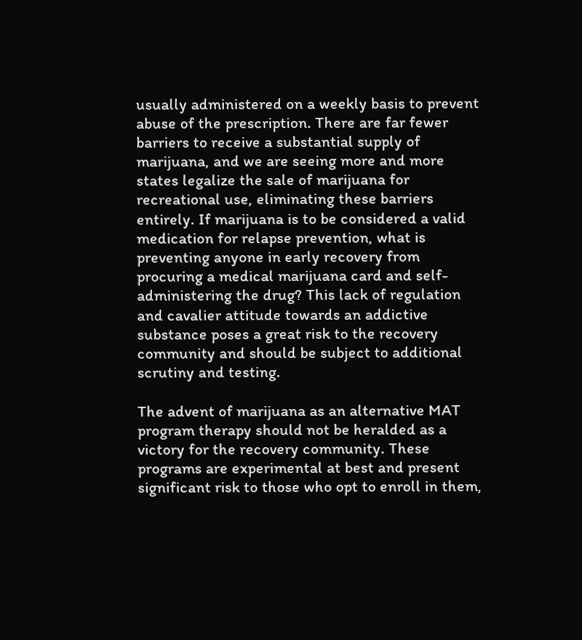usually administered on a weekly basis to prevent abuse of the prescription. There are far fewer barriers to receive a substantial supply of marijuana, and we are seeing more and more states legalize the sale of marijuana for recreational use, eliminating these barriers entirely. If marijuana is to be considered a valid medication for relapse prevention, what is preventing anyone in early recovery from procuring a medical marijuana card and self-administering the drug? This lack of regulation and cavalier attitude towards an addictive substance poses a great risk to the recovery community and should be subject to additional scrutiny and testing.

The advent of marijuana as an alternative MAT program therapy should not be heralded as a victory for the recovery community. These programs are experimental at best and present significant risk to those who opt to enroll in them,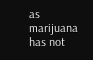as marijuana has not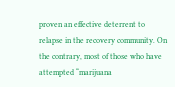proven an effective deterrent to relapse in the recovery community. On the contrary, most of those who have attempted “marijuana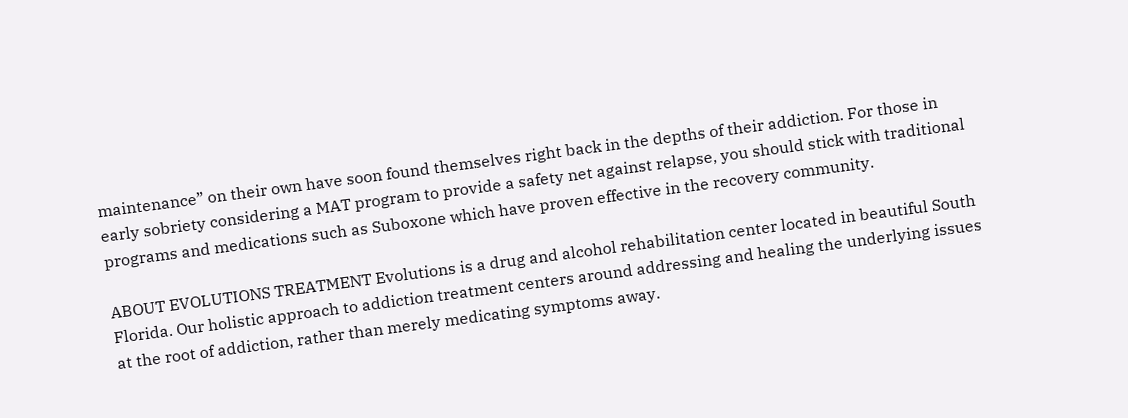maintenance” on their own have soon found themselves right back in the depths of their addiction. For those in early sobriety considering a MAT program to provide a safety net against relapse, you should stick with traditional programs and medications such as Suboxone which have proven effective in the recovery community.

ABOUT EVOLUTIONS TREATMENT Evolutions is a drug and alcohol rehabilitation center located in beautiful South Florida. Our holistic approach to addiction treatment centers around addressing and healing the underlying issues at the root of addiction, rather than merely medicating symptoms away.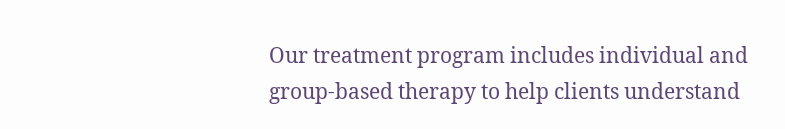Our treatment program includes individual and group-based therapy to help clients understand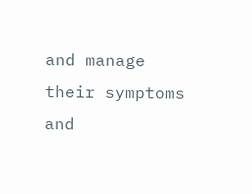and manage their symptoms and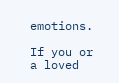emotions.

If you or a loved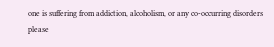one is suffering from addiction, alcoholism, or any co-occurring disorders please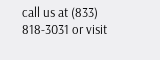call us at (833) 818-3031 or visit